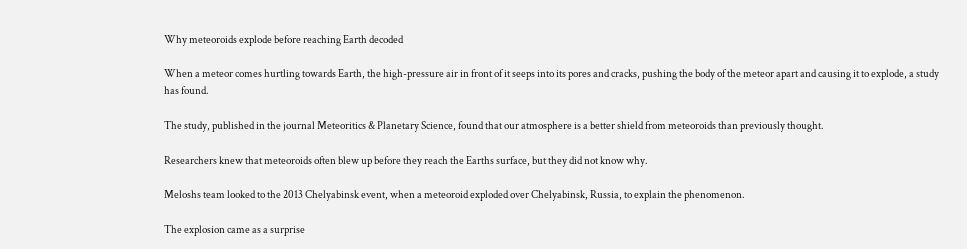Why meteoroids explode before reaching Earth decoded

When a meteor comes hurtling towards Earth, the high-pressure air in front of it seeps into its pores and cracks, pushing the body of the meteor apart and causing it to explode, a study has found.

The study, published in the journal Meteoritics & Planetary Science, found that our atmosphere is a better shield from meteoroids than previously thought.

Researchers knew that meteoroids often blew up before they reach the Earths surface, but they did not know why.

Meloshs team looked to the 2013 Chelyabinsk event, when a meteoroid exploded over Chelyabinsk, Russia, to explain the phenomenon.

The explosion came as a surprise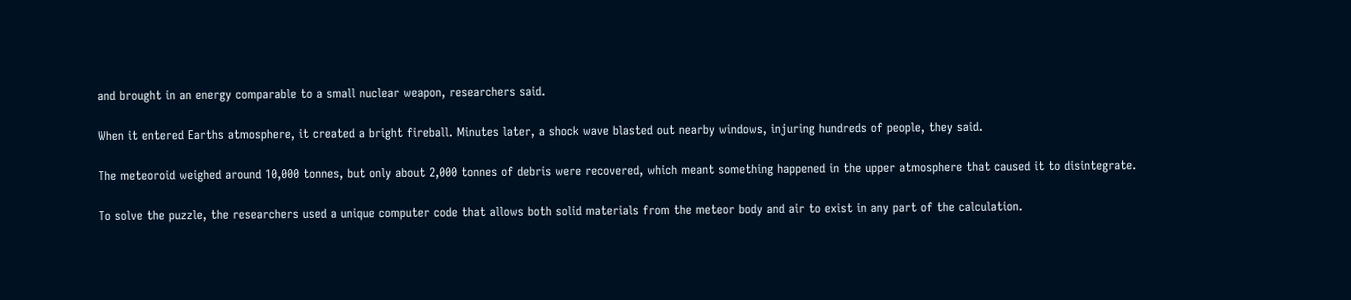and brought in an energy comparable to a small nuclear weapon, researchers said.

When it entered Earths atmosphere, it created a bright fireball. Minutes later, a shock wave blasted out nearby windows, injuring hundreds of people, they said.

The meteoroid weighed around 10,000 tonnes, but only about 2,000 tonnes of debris were recovered, which meant something happened in the upper atmosphere that caused it to disintegrate.

To solve the puzzle, the researchers used a unique computer code that allows both solid materials from the meteor body and air to exist in any part of the calculation.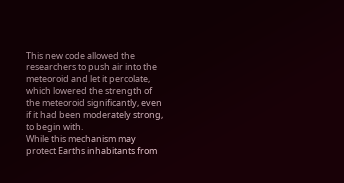This new code allowed the researchers to push air into the meteoroid and let it percolate, which lowered the strength of the meteoroid significantly, even if it had been moderately strong, to begin with.
While this mechanism may protect Earths inhabitants from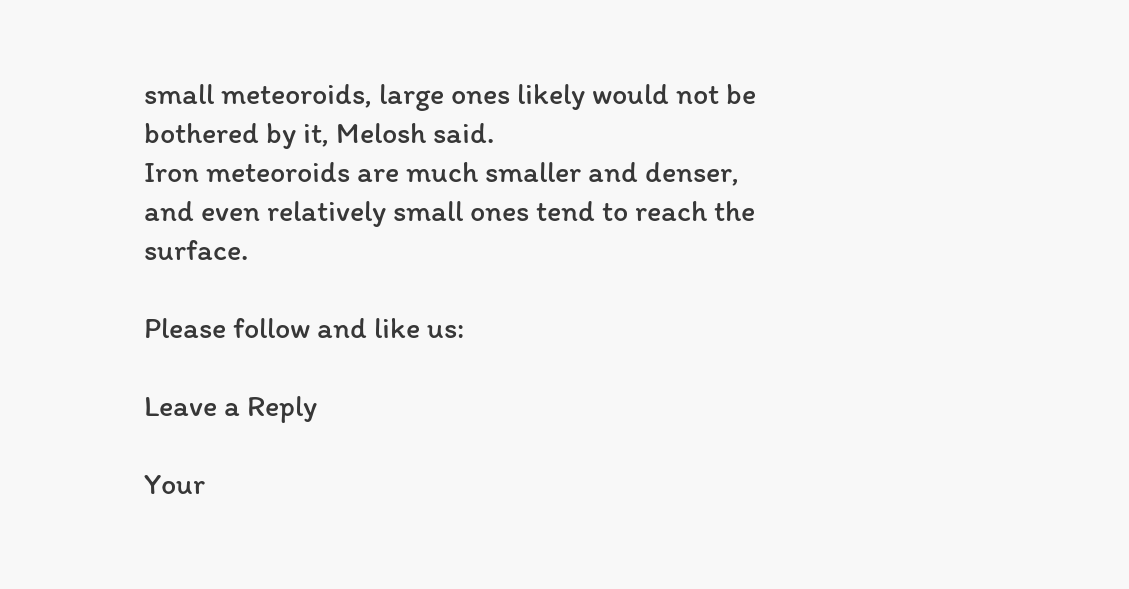small meteoroids, large ones likely would not be bothered by it, Melosh said.
Iron meteoroids are much smaller and denser, and even relatively small ones tend to reach the surface.

Please follow and like us:

Leave a Reply

Your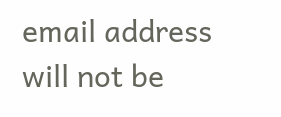email address will not be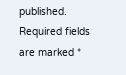published. Required fields are marked *